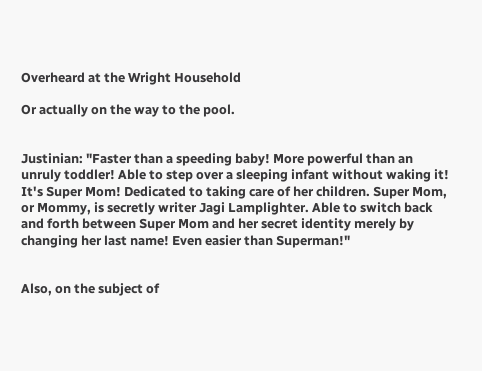Overheard at the Wright Household

Or actually on the way to the pool.


Justinian: "Faster than a speeding baby! More powerful than an unruly toddler! Able to step over a sleeping infant without waking it! It's Super Mom! Dedicated to taking care of her children. Super Mom, or Mommy, is secretly writer Jagi Lamplighter. Able to switch back and forth between Super Mom and her secret identity merely by changing her last name! Even easier than Superman!"


Also, on the subject of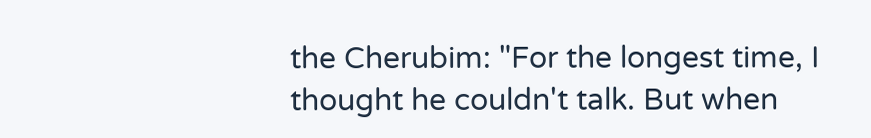the Cherubim: "For the longest time, I thought he couldn't talk. But when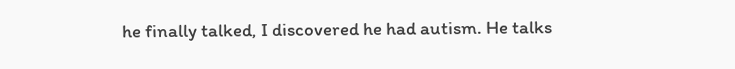he finally talked, I discovered he had autism. He talks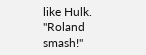like Hulk. "Roland smash!"